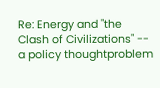Re: Energy and "the Clash of Civilizations" -- a policy thoughtproblem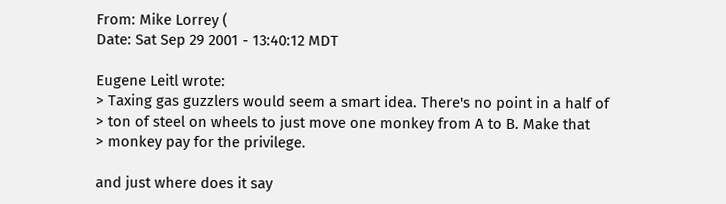From: Mike Lorrey (
Date: Sat Sep 29 2001 - 13:40:12 MDT

Eugene Leitl wrote:
> Taxing gas guzzlers would seem a smart idea. There's no point in a half of
> ton of steel on wheels to just move one monkey from A to B. Make that
> monkey pay for the privilege.

and just where does it say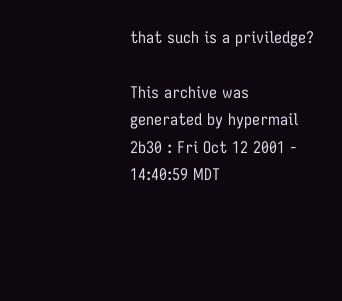that such is a priviledge?

This archive was generated by hypermail 2b30 : Fri Oct 12 2001 - 14:40:59 MDT